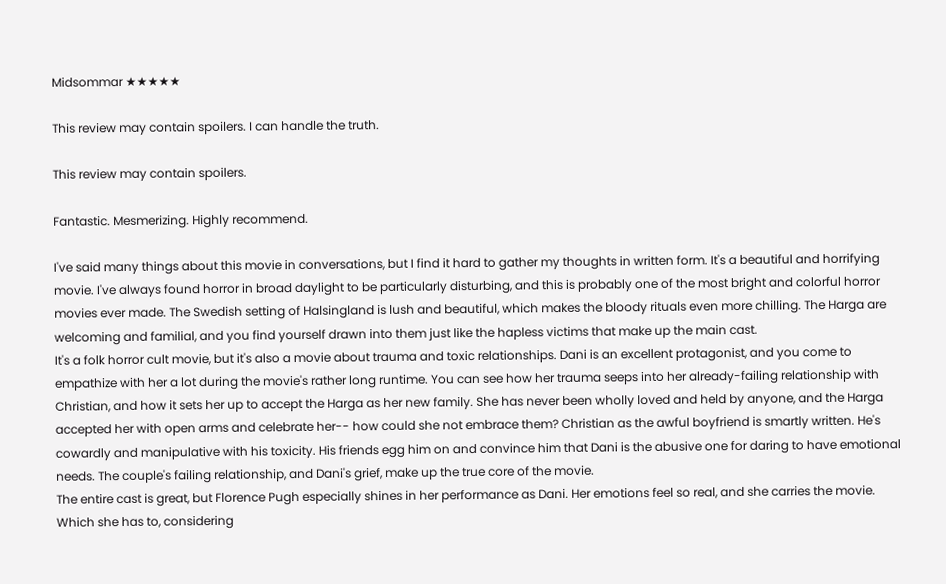Midsommar ★★★★★

This review may contain spoilers. I can handle the truth.

This review may contain spoilers.

Fantastic. Mesmerizing. Highly recommend.

I've said many things about this movie in conversations, but I find it hard to gather my thoughts in written form. It's a beautiful and horrifying movie. I've always found horror in broad daylight to be particularly disturbing, and this is probably one of the most bright and colorful horror movies ever made. The Swedish setting of Halsingland is lush and beautiful, which makes the bloody rituals even more chilling. The Harga are welcoming and familial, and you find yourself drawn into them just like the hapless victims that make up the main cast.
It's a folk horror cult movie, but it's also a movie about trauma and toxic relationships. Dani is an excellent protagonist, and you come to empathize with her a lot during the movie's rather long runtime. You can see how her trauma seeps into her already-failing relationship with Christian, and how it sets her up to accept the Harga as her new family. She has never been wholly loved and held by anyone, and the Harga accepted her with open arms and celebrate her-- how could she not embrace them? Christian as the awful boyfriend is smartly written. He's cowardly and manipulative with his toxicity. His friends egg him on and convince him that Dani is the abusive one for daring to have emotional needs. The couple's failing relationship, and Dani's grief, make up the true core of the movie.
The entire cast is great, but Florence Pugh especially shines in her performance as Dani. Her emotions feel so real, and she carries the movie. Which she has to, considering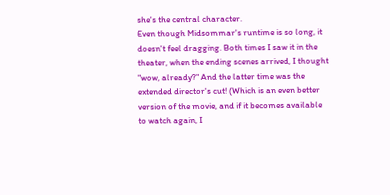she's the central character.
Even though Midsommar's runtime is so long, it doesn't feel dragging. Both times I saw it in the theater, when the ending scenes arrived, I thought "wow, already?" And the latter time was the extended director's cut! (Which is an even better version of the movie, and if it becomes available to watch again, I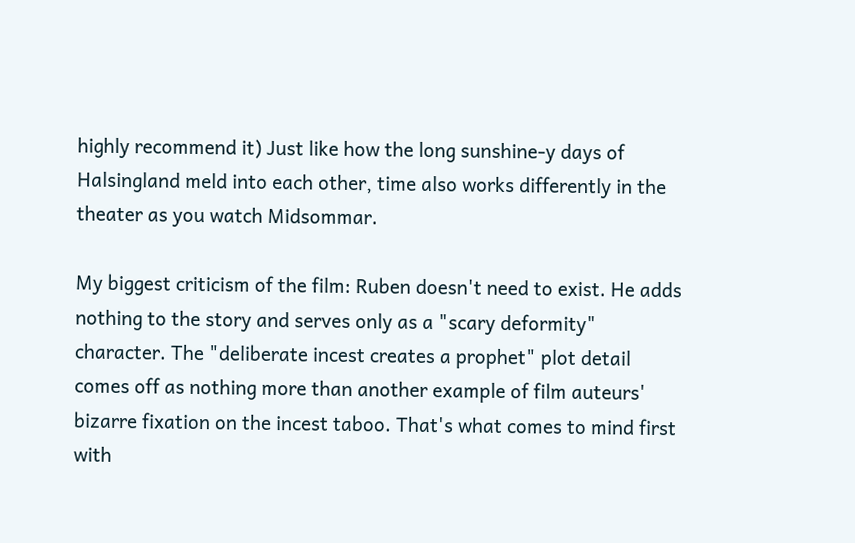highly recommend it) Just like how the long sunshine-y days of Halsingland meld into each other, time also works differently in the theater as you watch Midsommar.

My biggest criticism of the film: Ruben doesn't need to exist. He adds nothing to the story and serves only as a "scary deformity" character. The "deliberate incest creates a prophet" plot detail comes off as nothing more than another example of film auteurs' bizarre fixation on the incest taboo. That's what comes to mind first with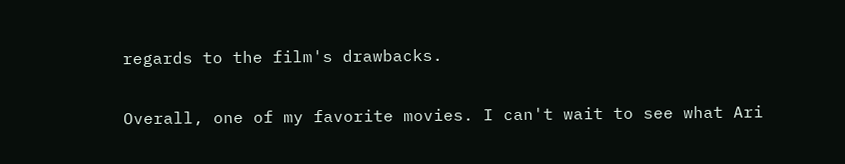regards to the film's drawbacks.

Overall, one of my favorite movies. I can't wait to see what Ari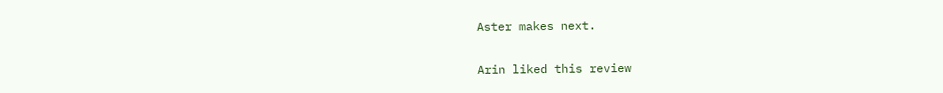Aster makes next.

Arin liked this review